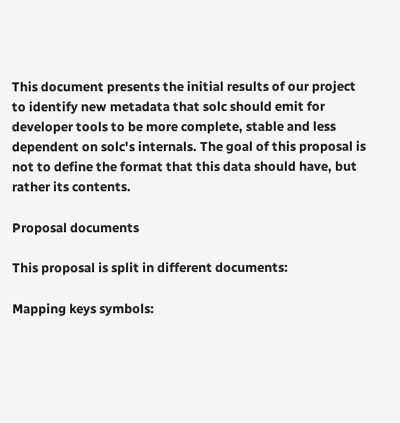This document presents the initial results of our project to identify new metadata that solc should emit for developer tools to be more complete, stable and less dependent on solc's internals. The goal of this proposal is not to define the format that this data should have, but rather its contents.

Proposal documents

This proposal is split in different documents:

Mapping keys symbols: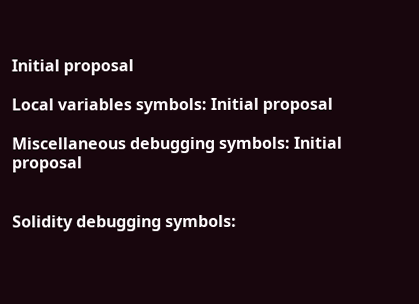Initial proposal

Local variables symbols: Initial proposal

Miscellaneous debugging symbols: Initial proposal


Solidity debugging symbols: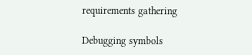requirements gathering

Debugging symbols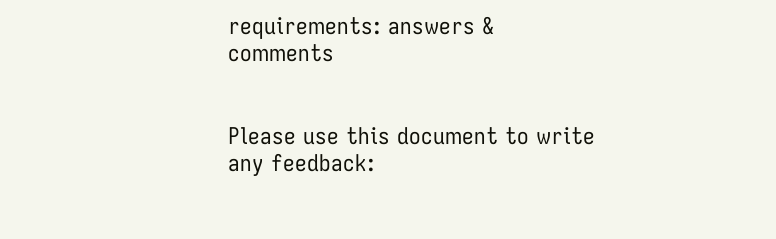requirements: answers & comments


Please use this document to write any feedback: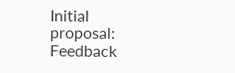Initial proposal: Feedback